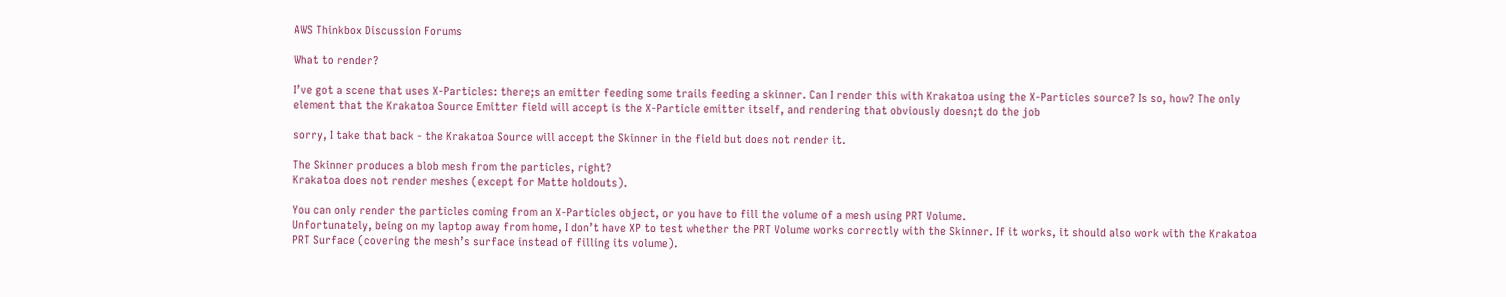AWS Thinkbox Discussion Forums

What to render?

I’ve got a scene that uses X-Particles: there;s an emitter feeding some trails feeding a skinner. Can I render this with Krakatoa using the X-Particles source? Is so, how? The only element that the Krakatoa Source Emitter field will accept is the X-Particle emitter itself, and rendering that obviously doesn;t do the job

sorry, I take that back - the Krakatoa Source will accept the Skinner in the field but does not render it.

The Skinner produces a blob mesh from the particles, right?
Krakatoa does not render meshes (except for Matte holdouts).

You can only render the particles coming from an X-Particles object, or you have to fill the volume of a mesh using PRT Volume.
Unfortunately, being on my laptop away from home, I don’t have XP to test whether the PRT Volume works correctly with the Skinner. If it works, it should also work with the Krakatoa PRT Surface (covering the mesh’s surface instead of filling its volume).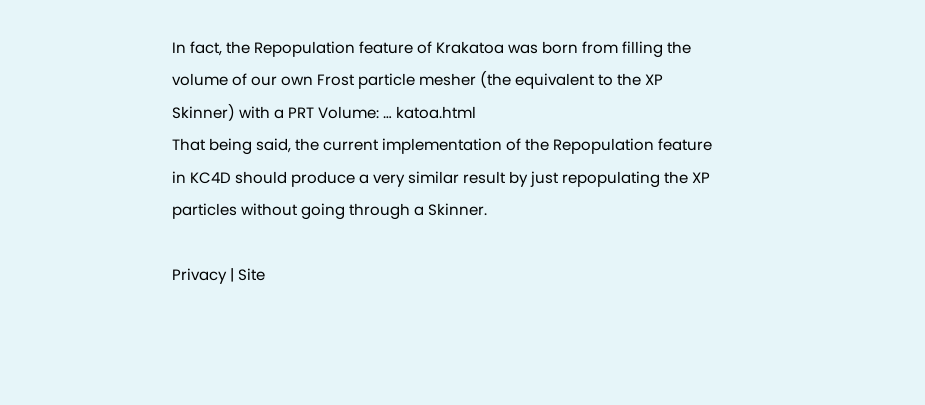In fact, the Repopulation feature of Krakatoa was born from filling the volume of our own Frost particle mesher (the equivalent to the XP Skinner) with a PRT Volume: … katoa.html
That being said, the current implementation of the Repopulation feature in KC4D should produce a very similar result by just repopulating the XP particles without going through a Skinner.

Privacy | Site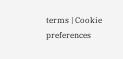terms | Cookie preferences